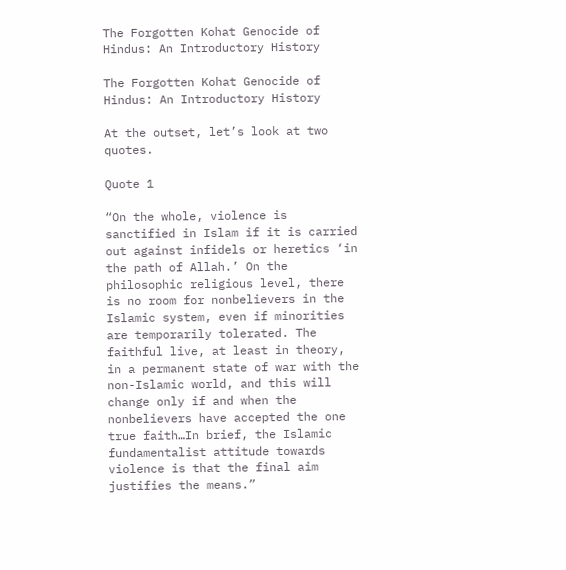The Forgotten Kohat Genocide of Hindus: An Introductory History

The Forgotten Kohat Genocide of Hindus: An Introductory History

At the outset, let’s look at two quotes.

Quote 1

“On the whole, violence is sanctified in Islam if it is carried out against infidels or heretics ‘in the path of Allah.’ On the philosophic religious level, there is no room for nonbelievers in the Islamic system, even if minorities are temporarily tolerated. The faithful live, at least in theory, in a permanent state of war with the non-Islamic world, and this will change only if and when the nonbelievers have accepted the one true faith…In brief, the Islamic fundamentalist attitude towards violence is that the final aim justifies the means.”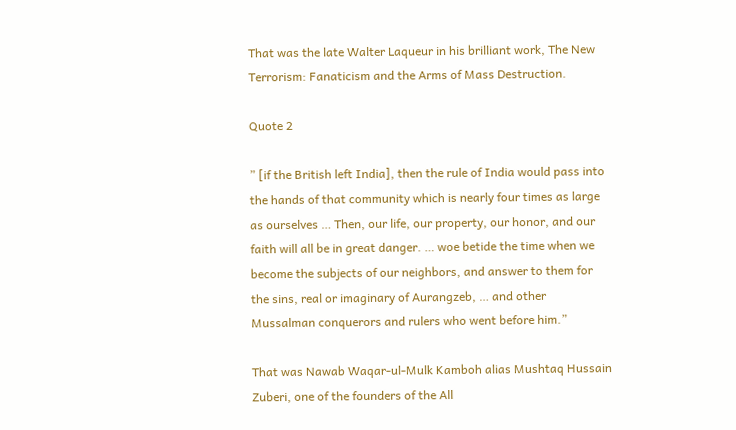That was the late Walter Laqueur in his brilliant work, The New Terrorism: Fanaticism and the Arms of Mass Destruction.

Quote 2

” [if the British left India], then the rule of India would pass into the hands of that community which is nearly four times as large as ourselves … Then, our life, our property, our honor, and our faith will all be in great danger. … woe betide the time when we become the subjects of our neighbors, and answer to them for the sins, real or imaginary of Aurangzeb, … and other Mussalman conquerors and rulers who went before him.”

That was Nawab Waqar-ul-Mulk Kamboh alias Mushtaq Hussain Zuberi, one of the founders of the All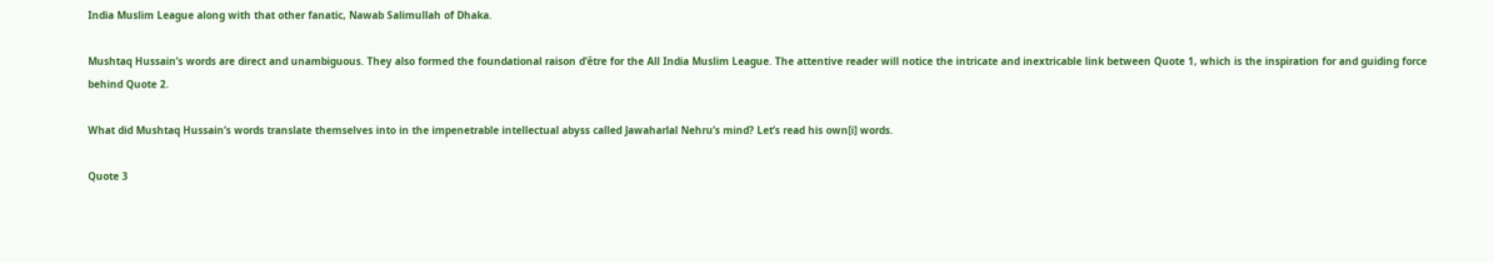India Muslim League along with that other fanatic, Nawab Salimullah of Dhaka.

Mushtaq Hussain’s words are direct and unambiguous. They also formed the foundational raison d’être for the All India Muslim League. The attentive reader will notice the intricate and inextricable link between Quote 1, which is the inspiration for and guiding force behind Quote 2.

What did Mushtaq Hussain’s words translate themselves into in the impenetrable intellectual abyss called Jawaharlal Nehru’s mind? Let’s read his own[i] words.

Quote 3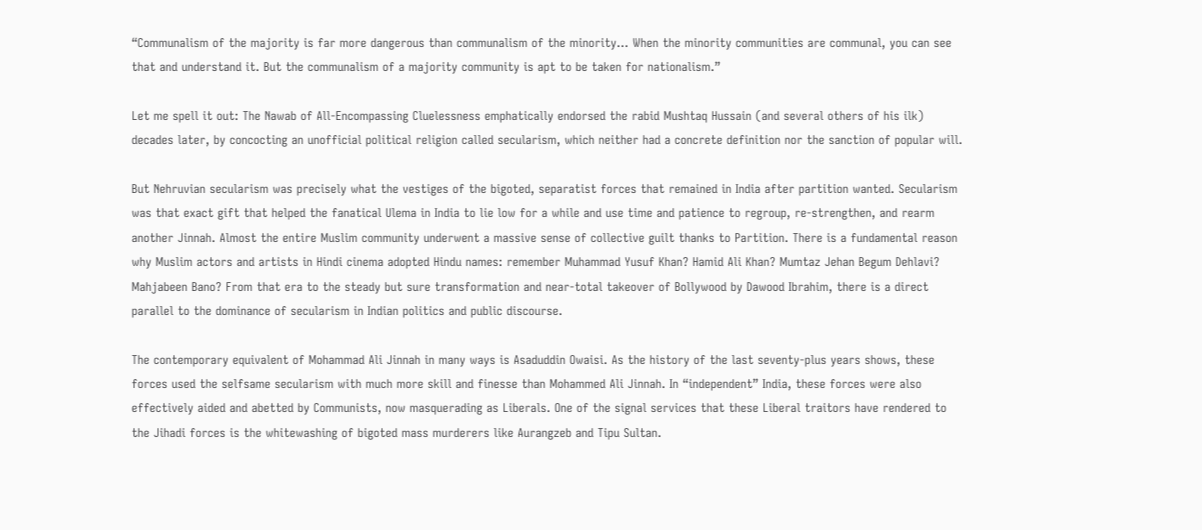“Communalism of the majority is far more dangerous than communalism of the minority… When the minority communities are communal, you can see that and understand it. But the communalism of a majority community is apt to be taken for nationalism.”

Let me spell it out: The Nawab of All-Encompassing Cluelessness emphatically endorsed the rabid Mushtaq Hussain (and several others of his ilk) decades later, by concocting an unofficial political religion called secularism, which neither had a concrete definition nor the sanction of popular will.

But Nehruvian secularism was precisely what the vestiges of the bigoted, separatist forces that remained in India after partition wanted. Secularism was that exact gift that helped the fanatical Ulema in India to lie low for a while and use time and patience to regroup, re-strengthen, and rearm another Jinnah. Almost the entire Muslim community underwent a massive sense of collective guilt thanks to Partition. There is a fundamental reason why Muslim actors and artists in Hindi cinema adopted Hindu names: remember Muhammad Yusuf Khan? Hamid Ali Khan? Mumtaz Jehan Begum Dehlavi? Mahjabeen Bano? From that era to the steady but sure transformation and near-total takeover of Bollywood by Dawood Ibrahim, there is a direct parallel to the dominance of secularism in Indian politics and public discourse.

The contemporary equivalent of Mohammad Ali Jinnah in many ways is Asaduddin Owaisi. As the history of the last seventy-plus years shows, these forces used the selfsame secularism with much more skill and finesse than Mohammed Ali Jinnah. In “independent” India, these forces were also effectively aided and abetted by Communists, now masquerading as Liberals. One of the signal services that these Liberal traitors have rendered to the Jihadi forces is the whitewashing of bigoted mass murderers like Aurangzeb and Tipu Sultan.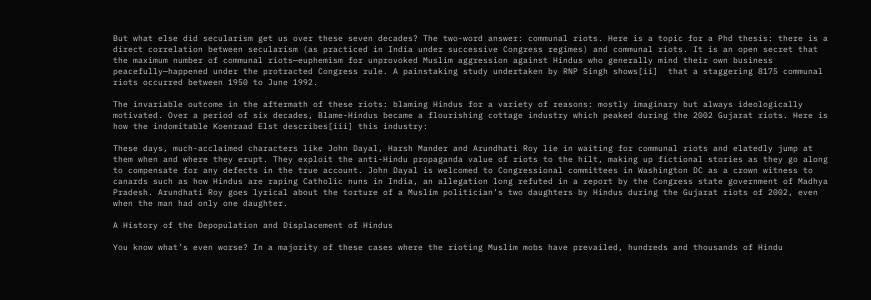But what else did secularism get us over these seven decades? The two-word answer: communal riots. Here is a topic for a Phd thesis: there is a direct correlation between secularism (as practiced in India under successive Congress regimes) and communal riots. It is an open secret that the maximum number of communal riots—euphemism for unprovoked Muslim aggression against Hindus who generally mind their own business peacefully—happened under the protracted Congress rule. A painstaking study undertaken by RNP Singh shows[ii]  that a staggering 8175 communal riots occurred between 1950 to June 1992.

The invariable outcome in the aftermath of these riots: blaming Hindus for a variety of reasons: mostly imaginary but always ideologically motivated. Over a period of six decades, Blame-Hindus became a flourishing cottage industry which peaked during the 2002 Gujarat riots. Here is how the indomitable Koenraad Elst describes[iii] this industry:

These days, much-acclaimed characters like John Dayal, Harsh Mander and Arundhati Roy lie in waiting for communal riots and elatedly jump at them when and where they erupt. They exploit the anti-Hindu propaganda value of riots to the hilt, making up fictional stories as they go along to compensate for any defects in the true account. John Dayal is welcomed to Congressional committees in Washington DC as a crown witness to canards such as how Hindus are raping Catholic nuns in India, an allegation long refuted in a report by the Congress state government of Madhya Pradesh. Arundhati Roy goes lyrical about the torture of a Muslim politician’s two daughters by Hindus during the Gujarat riots of 2002, even when the man had only one daughter.

A History of the Depopulation and Displacement of Hindus

You know what’s even worse? In a majority of these cases where the rioting Muslim mobs have prevailed, hundreds and thousands of Hindu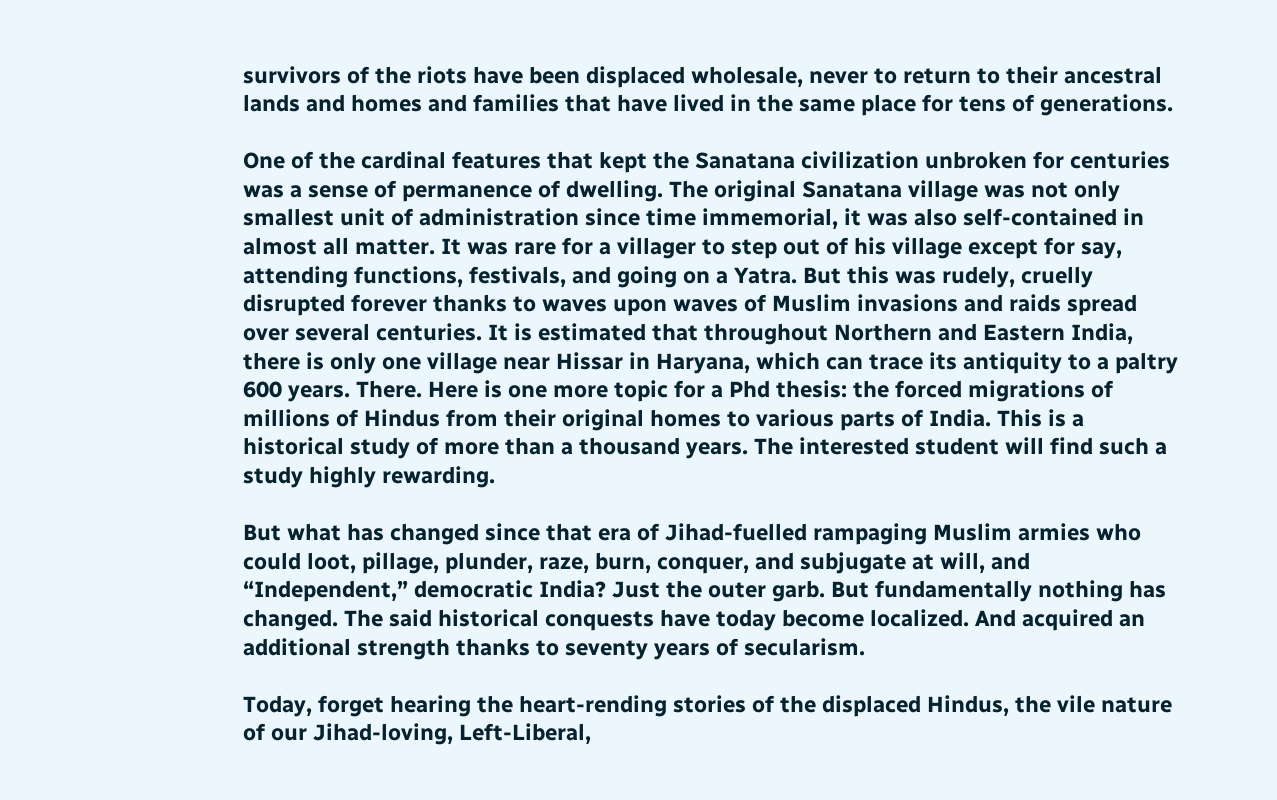survivors of the riots have been displaced wholesale, never to return to their ancestral lands and homes and families that have lived in the same place for tens of generations.

One of the cardinal features that kept the Sanatana civilization unbroken for centuries was a sense of permanence of dwelling. The original Sanatana village was not only smallest unit of administration since time immemorial, it was also self-contained in almost all matter. It was rare for a villager to step out of his village except for say, attending functions, festivals, and going on a Yatra. But this was rudely, cruelly disrupted forever thanks to waves upon waves of Muslim invasions and raids spread over several centuries. It is estimated that throughout Northern and Eastern India, there is only one village near Hissar in Haryana, which can trace its antiquity to a paltry 600 years. There. Here is one more topic for a Phd thesis: the forced migrations of millions of Hindus from their original homes to various parts of India. This is a historical study of more than a thousand years. The interested student will find such a study highly rewarding.

But what has changed since that era of Jihad-fuelled rampaging Muslim armies who could loot, pillage, plunder, raze, burn, conquer, and subjugate at will, and “Independent,” democratic India? Just the outer garb. But fundamentally nothing has changed. The said historical conquests have today become localized. And acquired an additional strength thanks to seventy years of secularism.

Today, forget hearing the heart-rending stories of the displaced Hindus, the vile nature of our Jihad-loving, Left-Liberal,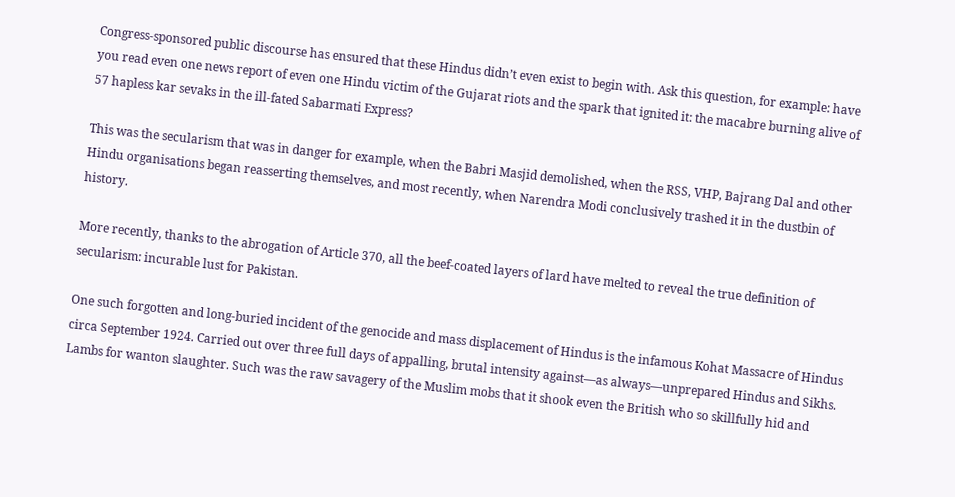Congress-sponsored public discourse has ensured that these Hindus didn’t even exist to begin with. Ask this question, for example: have you read even one news report of even one Hindu victim of the Gujarat riots and the spark that ignited it: the macabre burning alive of 57 hapless kar sevaks in the ill-fated Sabarmati Express?

This was the secularism that was in danger for example, when the Babri Masjid demolished, when the RSS, VHP, Bajrang Dal and other Hindu organisations began reasserting themselves, and most recently, when Narendra Modi conclusively trashed it in the dustbin of history.

More recently, thanks to the abrogation of Article 370, all the beef-coated layers of lard have melted to reveal the true definition of secularism: incurable lust for Pakistan.

One such forgotten and long-buried incident of the genocide and mass displacement of Hindus is the infamous Kohat Massacre of Hindus circa September 1924. Carried out over three full days of appalling, brutal intensity against—as always—unprepared Hindus and Sikhs. Lambs for wanton slaughter. Such was the raw savagery of the Muslim mobs that it shook even the British who so skillfully hid and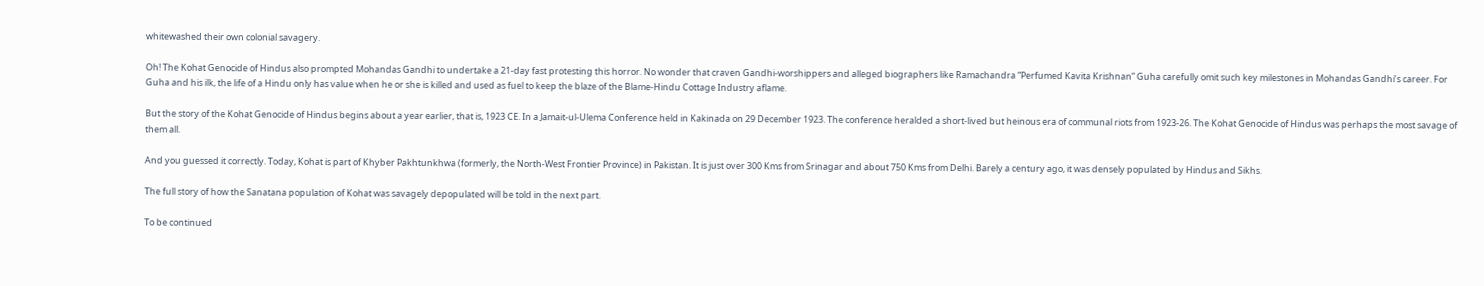whitewashed their own colonial savagery.

Oh! The Kohat Genocide of Hindus also prompted Mohandas Gandhi to undertake a 21-day fast protesting this horror. No wonder that craven Gandhi-worshippers and alleged biographers like Ramachandra “Perfumed Kavita Krishnan” Guha carefully omit such key milestones in Mohandas Gandhi’s career. For Guha and his ilk, the life of a Hindu only has value when he or she is killed and used as fuel to keep the blaze of the Blame-Hindu Cottage Industry aflame.

But the story of the Kohat Genocide of Hindus begins about a year earlier, that is, 1923 CE. In a Jamait-ul-Ulema Conference held in Kakinada on 29 December 1923. The conference heralded a short-lived but heinous era of communal riots from 1923-26. The Kohat Genocide of Hindus was perhaps the most savage of them all.

And you guessed it correctly. Today, Kohat is part of Khyber Pakhtunkhwa (formerly, the North-West Frontier Province) in Pakistan. It is just over 300 Kms from Srinagar and about 750 Kms from Delhi. Barely a century ago, it was densely populated by Hindus and Sikhs.

The full story of how the Sanatana population of Kohat was savagely depopulated will be told in the next part.

To be continued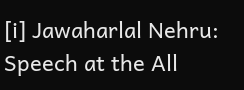[i] Jawaharlal Nehru: Speech at the All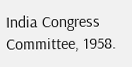India Congress Committee, 1958.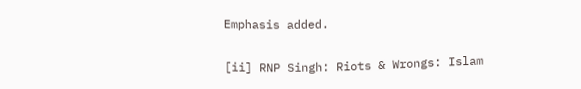Emphasis added.

[ii] RNP Singh: Riots & Wrongs: Islam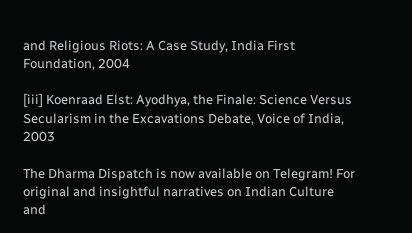and Religious Riots: A Case Study, India First Foundation, 2004

[iii] Koenraad Elst: Ayodhya, the Finale: Science Versus Secularism in the Excavations Debate, Voice of India, 2003

The Dharma Dispatch is now available on Telegram! For original and insightful narratives on Indian Culture and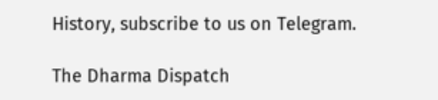History, subscribe to us on Telegram.

The Dharma Dispatch